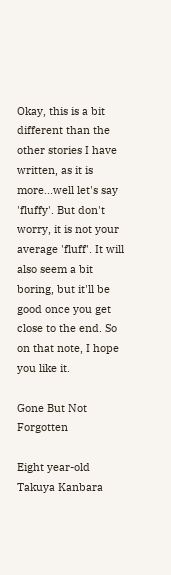Okay, this is a bit different than the other stories I have written, as it is more...well let's say 'fluffy'. But don't worry, it is not your average 'fluff'. It will also seem a bit boring, but it'll be good once you get close to the end. So on that note, I hope you like it.

Gone But Not Forgotten

Eight year-old Takuya Kanbara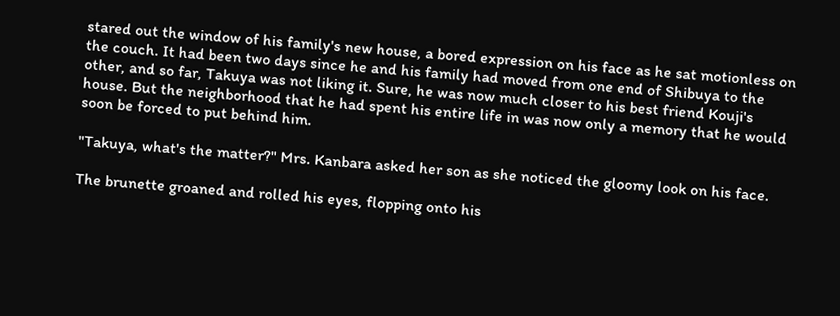stared out the window of his family's new house, a bored expression on his face as he sat motionless on the couch. It had been two days since he and his family had moved from one end of Shibuya to the other, and so far, Takuya was not liking it. Sure, he was now much closer to his best friend Kouji's house. But the neighborhood that he had spent his entire life in was now only a memory that he would soon be forced to put behind him.

"Takuya, what's the matter?" Mrs. Kanbara asked her son as she noticed the gloomy look on his face.

The brunette groaned and rolled his eyes, flopping onto his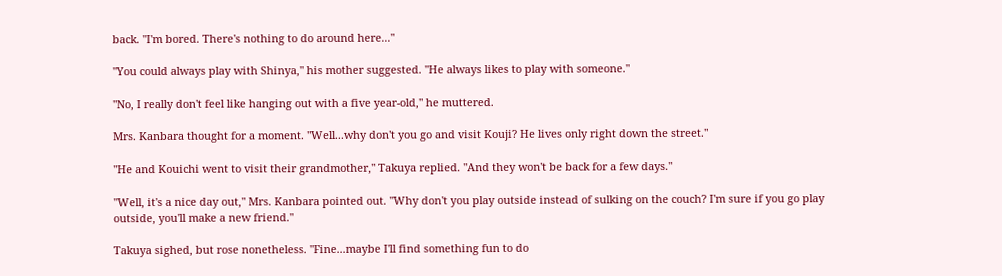back. "I'm bored. There's nothing to do around here..."

"You could always play with Shinya," his mother suggested. "He always likes to play with someone."

"No, I really don't feel like hanging out with a five year-old," he muttered.

Mrs. Kanbara thought for a moment. "Well...why don't you go and visit Kouji? He lives only right down the street."

"He and Kouichi went to visit their grandmother," Takuya replied. "And they won't be back for a few days."

"Well, it's a nice day out," Mrs. Kanbara pointed out. "Why don't you play outside instead of sulking on the couch? I'm sure if you go play outside, you'll make a new friend."

Takuya sighed, but rose nonetheless. "Fine...maybe I'll find something fun to do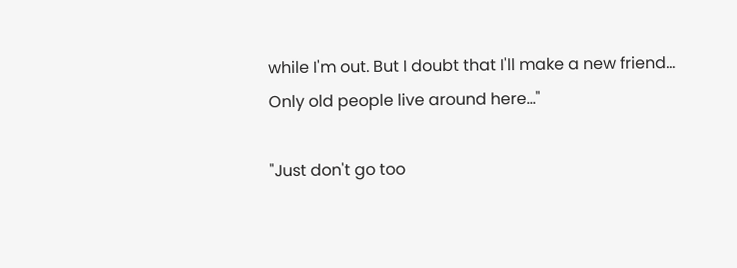while I'm out. But I doubt that I'll make a new friend... Only old people live around here..."

"Just don't go too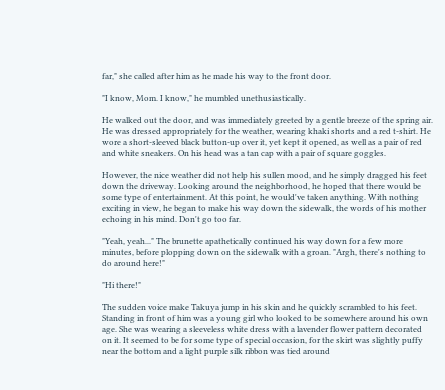far," she called after him as he made his way to the front door.

"I know, Mom. I know," he mumbled unethusiastically.

He walked out the door, and was immediately greeted by a gentle breeze of the spring air. He was dressed appropriately for the weather, wearing khaki shorts and a red t-shirt. He wore a short-sleeved black button-up over it, yet kept it opened, as well as a pair of red and white sneakers. On his head was a tan cap with a pair of square goggles.

However, the nice weather did not help his sullen mood, and he simply dragged his feet down the driveway. Looking around the neighborhood, he hoped that there would be some type of entertainment. At this point, he would've taken anything. With nothing exciting in view, he began to make his way down the sidewalk, the words of his mother echoing in his mind. Don't go too far.

"Yeah, yeah..." The brunette apathetically continued his way down for a few more minutes, before plopping down on the sidewalk with a groan. "Argh, there's nothing to do around here!"

"Hi there!"

The sudden voice make Takuya jump in his skin and he quickly scrambled to his feet. Standing in front of him was a young girl who looked to be somewhere around his own age. She was wearing a sleeveless white dress with a lavender flower pattern decorated on it. It seemed to be for some type of special occasion, for the skirt was slightly puffy near the bottom and a light purple silk ribbon was tied around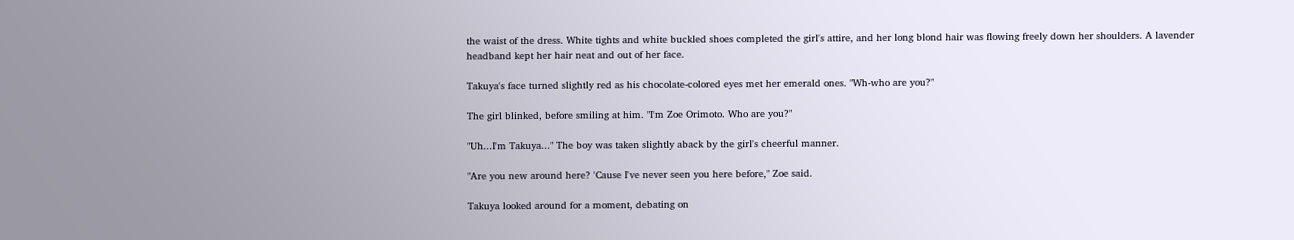the waist of the dress. White tights and white buckled shoes completed the girl's attire, and her long blond hair was flowing freely down her shoulders. A lavender headband kept her hair neat and out of her face.

Takuya's face turned slightly red as his chocolate-colored eyes met her emerald ones. "Wh-who are you?"

The girl blinked, before smiling at him. "I'm Zoe Orimoto. Who are you?"

"Uh...I'm Takuya..." The boy was taken slightly aback by the girl's cheerful manner.

"Are you new around here? 'Cause I've never seen you here before," Zoe said.

Takuya looked around for a moment, debating on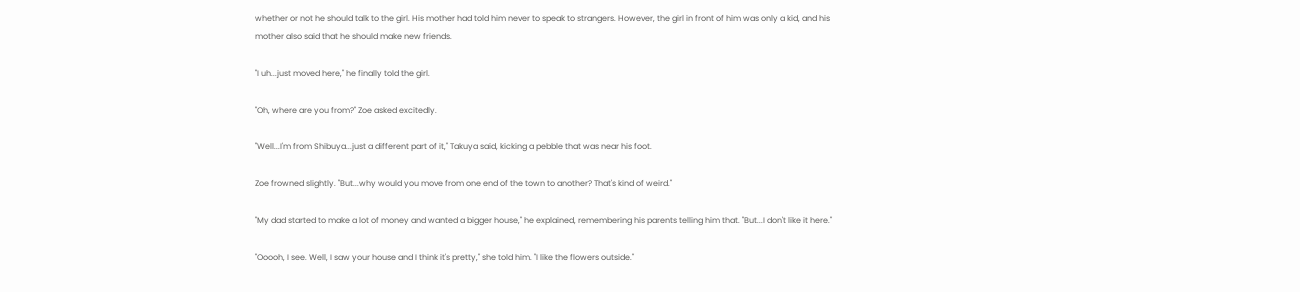whether or not he should talk to the girl. His mother had told him never to speak to strangers. However, the girl in front of him was only a kid, and his mother also said that he should make new friends.

"I uh...just moved here," he finally told the girl.

"Oh, where are you from?" Zoe asked excitedly.

"Well...I'm from Shibuya...just a different part of it," Takuya said, kicking a pebble that was near his foot.

Zoe frowned slightly. "But...why would you move from one end of the town to another? That's kind of weird."

"My dad started to make a lot of money and wanted a bigger house," he explained, remembering his parents telling him that. "But...I don't like it here."

"Ooooh, I see. Well, I saw your house and I think it's pretty," she told him. "I like the flowers outside."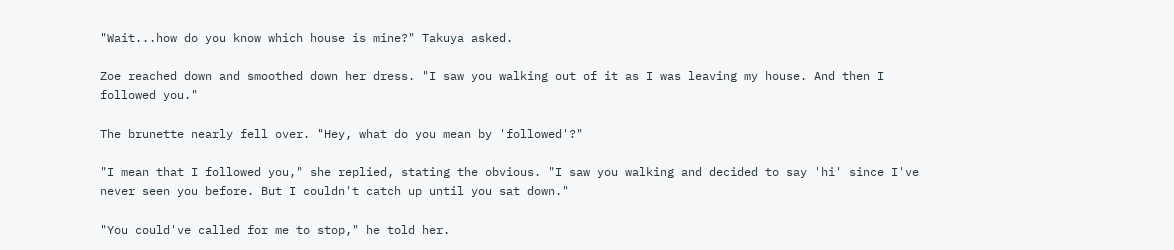"Wait...how do you know which house is mine?" Takuya asked.

Zoe reached down and smoothed down her dress. "I saw you walking out of it as I was leaving my house. And then I followed you."

The brunette nearly fell over. "Hey, what do you mean by 'followed'?"

"I mean that I followed you," she replied, stating the obvious. "I saw you walking and decided to say 'hi' since I've never seen you before. But I couldn't catch up until you sat down."

"You could've called for me to stop," he told her.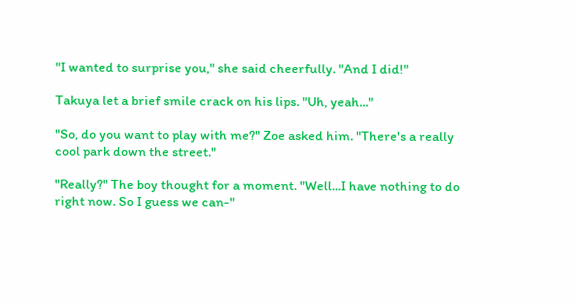"I wanted to surprise you," she said cheerfully. "And I did!"

Takuya let a brief smile crack on his lips. "Uh, yeah..."

"So, do you want to play with me?" Zoe asked him. "There's a really cool park down the street."

"Really?" The boy thought for a moment. "Well...I have nothing to do right now. So I guess we can-"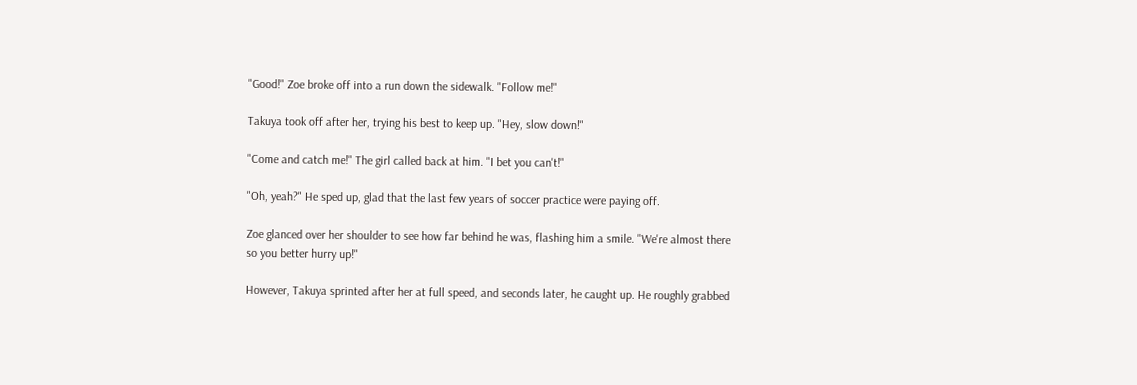"Good!" Zoe broke off into a run down the sidewalk. "Follow me!"

Takuya took off after her, trying his best to keep up. "Hey, slow down!"

"Come and catch me!" The girl called back at him. "I bet you can't!"

"Oh, yeah?" He sped up, glad that the last few years of soccer practice were paying off.

Zoe glanced over her shoulder to see how far behind he was, flashing him a smile. "We're almost there so you better hurry up!"

However, Takuya sprinted after her at full speed, and seconds later, he caught up. He roughly grabbed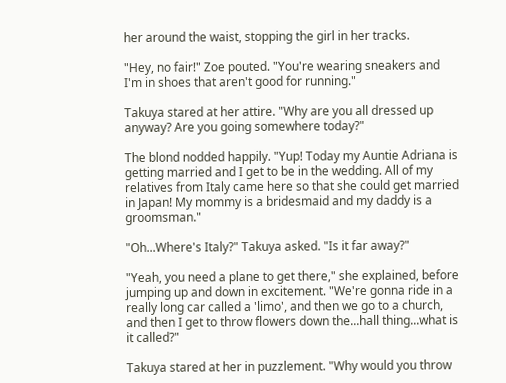her around the waist, stopping the girl in her tracks.

"Hey, no fair!" Zoe pouted. "You're wearing sneakers and I'm in shoes that aren't good for running."

Takuya stared at her attire. "Why are you all dressed up anyway? Are you going somewhere today?"

The blond nodded happily. "Yup! Today my Auntie Adriana is getting married and I get to be in the wedding. All of my relatives from Italy came here so that she could get married in Japan! My mommy is a bridesmaid and my daddy is a groomsman."

"Oh...Where's Italy?" Takuya asked. "Is it far away?"

"Yeah, you need a plane to get there," she explained, before jumping up and down in excitement. "We're gonna ride in a really long car called a 'limo', and then we go to a church, and then I get to throw flowers down the...hall thing...what is it called?"

Takuya stared at her in puzzlement. "Why would you throw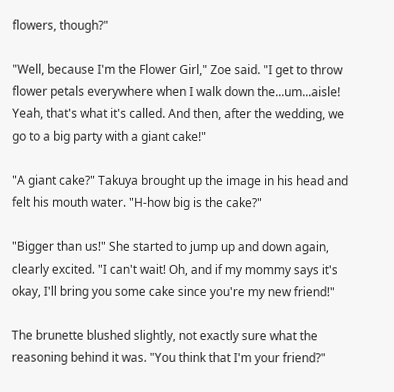flowers, though?"

"Well, because I'm the Flower Girl," Zoe said. "I get to throw flower petals everywhere when I walk down the...um...aisle! Yeah, that's what it's called. And then, after the wedding, we go to a big party with a giant cake!"

"A giant cake?" Takuya brought up the image in his head and felt his mouth water. "H-how big is the cake?"

"Bigger than us!" She started to jump up and down again, clearly excited. "I can't wait! Oh, and if my mommy says it's okay, I'll bring you some cake since you're my new friend!"

The brunette blushed slightly, not exactly sure what the reasoning behind it was. "You think that I'm your friend?"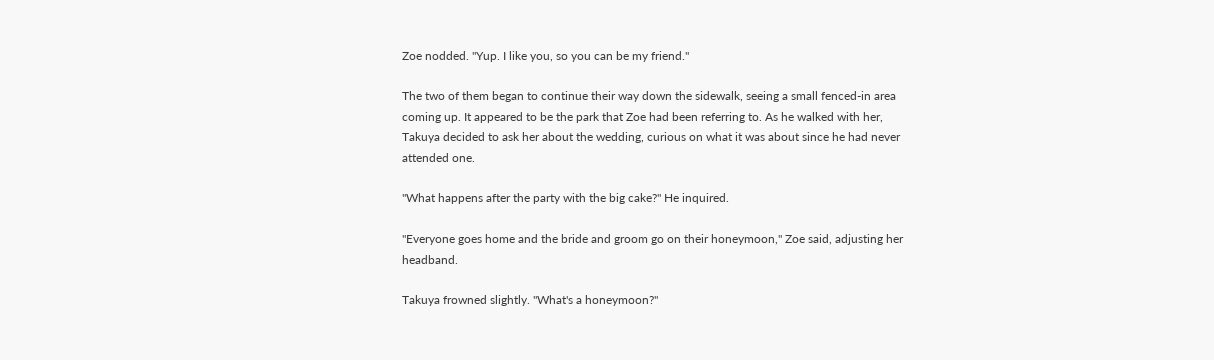Zoe nodded. "Yup. I like you, so you can be my friend."

The two of them began to continue their way down the sidewalk, seeing a small fenced-in area coming up. It appeared to be the park that Zoe had been referring to. As he walked with her, Takuya decided to ask her about the wedding, curious on what it was about since he had never attended one.

"What happens after the party with the big cake?" He inquired.

"Everyone goes home and the bride and groom go on their honeymoon," Zoe said, adjusting her headband.

Takuya frowned slightly. "What's a honeymoon?"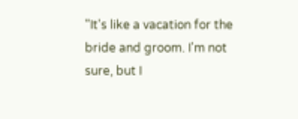"It's like a vacation for the bride and groom. I'm not sure, but I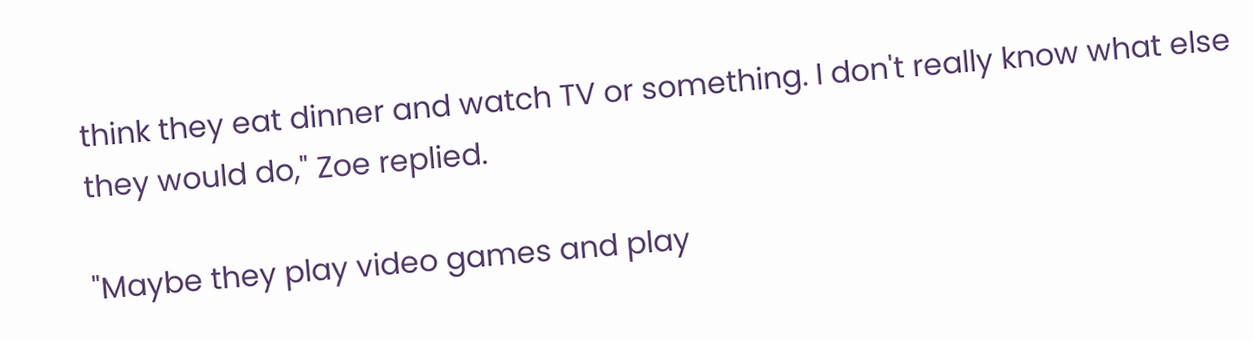think they eat dinner and watch TV or something. I don't really know what else they would do," Zoe replied.

"Maybe they play video games and play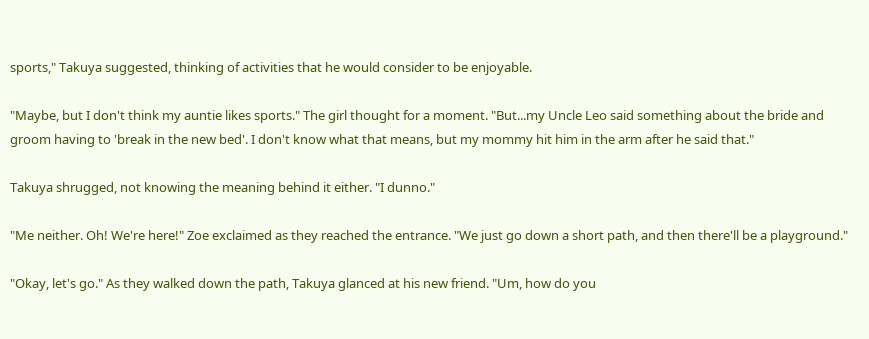sports," Takuya suggested, thinking of activities that he would consider to be enjoyable.

"Maybe, but I don't think my auntie likes sports." The girl thought for a moment. "But...my Uncle Leo said something about the bride and groom having to 'break in the new bed'. I don't know what that means, but my mommy hit him in the arm after he said that."

Takuya shrugged, not knowing the meaning behind it either. "I dunno."

"Me neither. Oh! We're here!" Zoe exclaimed as they reached the entrance. "We just go down a short path, and then there'll be a playground."

"Okay, let's go." As they walked down the path, Takuya glanced at his new friend. "Um, how do you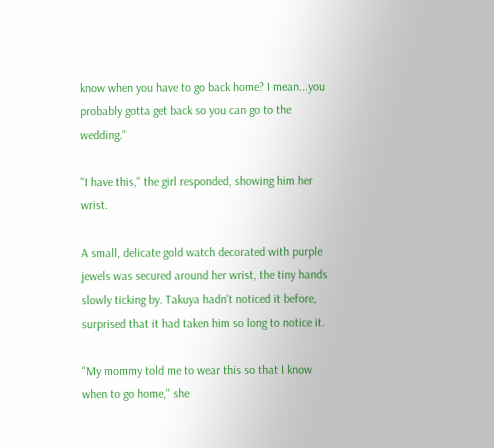know when you have to go back home? I mean...you probably gotta get back so you can go to the wedding."

"I have this," the girl responded, showing him her wrist.

A small, delicate gold watch decorated with purple jewels was secured around her wrist, the tiny hands slowly ticking by. Takuya hadn't noticed it before, surprised that it had taken him so long to notice it.

"My mommy told me to wear this so that I know when to go home," she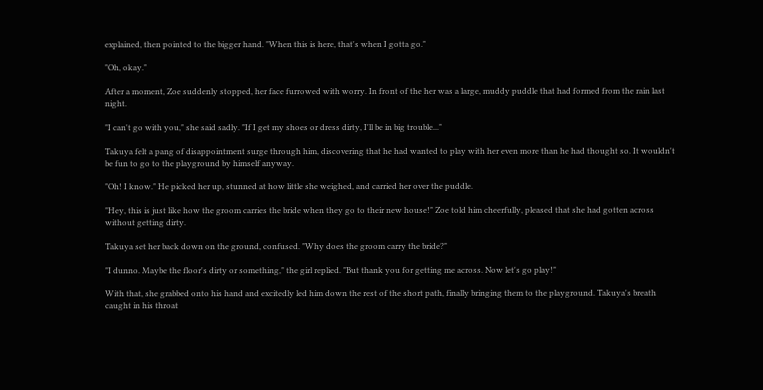explained, then pointed to the bigger hand. "When this is here, that's when I gotta go."

"Oh, okay."

After a moment, Zoe suddenly stopped, her face furrowed with worry. In front of the her was a large, muddy puddle that had formed from the rain last night.

"I can't go with you," she said sadly. "If I get my shoes or dress dirty, I'll be in big trouble..."

Takuya felt a pang of disappointment surge through him, discovering that he had wanted to play with her even more than he had thought so. It wouldn't be fun to go to the playground by himself anyway.

"Oh! I know." He picked her up, stunned at how little she weighed, and carried her over the puddle.

"Hey, this is just like how the groom carries the bride when they go to their new house!" Zoe told him cheerfully, pleased that she had gotten across without getting dirty.

Takuya set her back down on the ground, confused. "Why does the groom carry the bride?"

"I dunno. Maybe the floor's dirty or something," the girl replied. "But thank you for getting me across. Now let's go play!"

With that, she grabbed onto his hand and excitedly led him down the rest of the short path, finally bringing them to the playground. Takuya's breath caught in his throat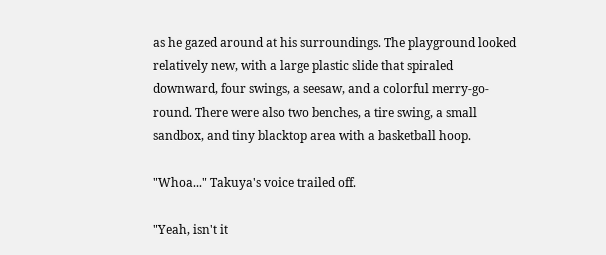as he gazed around at his surroundings. The playground looked relatively new, with a large plastic slide that spiraled downward, four swings, a seesaw, and a colorful merry-go-round. There were also two benches, a tire swing, a small sandbox, and tiny blacktop area with a basketball hoop.

"Whoa..." Takuya's voice trailed off.

"Yeah, isn't it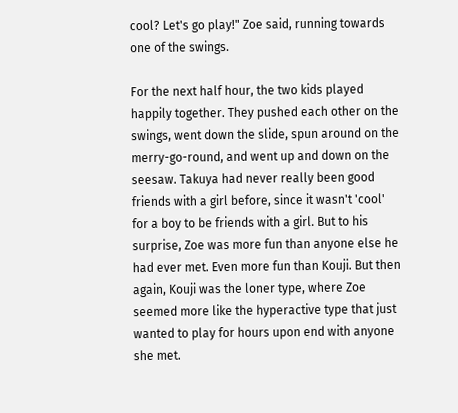cool? Let's go play!" Zoe said, running towards one of the swings.

For the next half hour, the two kids played happily together. They pushed each other on the swings, went down the slide, spun around on the merry-go-round, and went up and down on the seesaw. Takuya had never really been good friends with a girl before, since it wasn't 'cool' for a boy to be friends with a girl. But to his surprise, Zoe was more fun than anyone else he had ever met. Even more fun than Kouji. But then again, Kouji was the loner type, where Zoe seemed more like the hyperactive type that just wanted to play for hours upon end with anyone she met.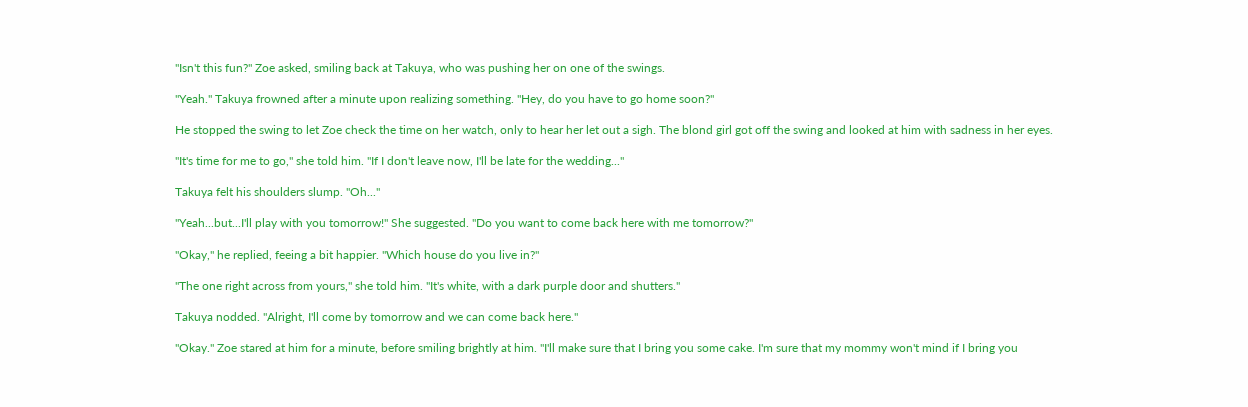"Isn't this fun?" Zoe asked, smiling back at Takuya, who was pushing her on one of the swings.

"Yeah." Takuya frowned after a minute upon realizing something. "Hey, do you have to go home soon?"

He stopped the swing to let Zoe check the time on her watch, only to hear her let out a sigh. The blond girl got off the swing and looked at him with sadness in her eyes.

"It's time for me to go," she told him. "If I don't leave now, I'll be late for the wedding..."

Takuya felt his shoulders slump. "Oh..."

"Yeah...but...I'll play with you tomorrow!" She suggested. "Do you want to come back here with me tomorrow?"

"Okay," he replied, feeing a bit happier. "Which house do you live in?"

"The one right across from yours," she told him. "It's white, with a dark purple door and shutters."

Takuya nodded. "Alright, I'll come by tomorrow and we can come back here."

"Okay." Zoe stared at him for a minute, before smiling brightly at him. "I'll make sure that I bring you some cake. I'm sure that my mommy won't mind if I bring you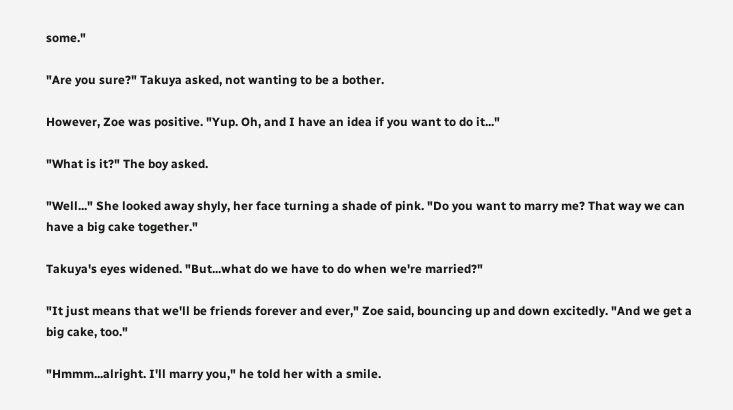some."

"Are you sure?" Takuya asked, not wanting to be a bother.

However, Zoe was positive. "Yup. Oh, and I have an idea if you want to do it..."

"What is it?" The boy asked.

"Well..." She looked away shyly, her face turning a shade of pink. "Do you want to marry me? That way we can have a big cake together."

Takuya's eyes widened. "But...what do we have to do when we're married?"

"It just means that we'll be friends forever and ever," Zoe said, bouncing up and down excitedly. "And we get a big cake, too."

"Hmmm...alright. I'll marry you," he told her with a smile.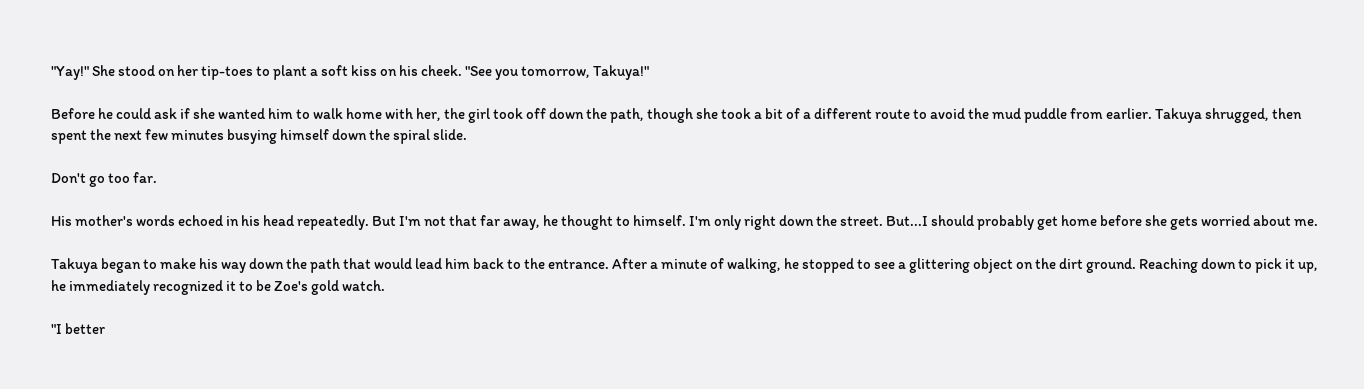"Yay!" She stood on her tip-toes to plant a soft kiss on his cheek. "See you tomorrow, Takuya!"

Before he could ask if she wanted him to walk home with her, the girl took off down the path, though she took a bit of a different route to avoid the mud puddle from earlier. Takuya shrugged, then spent the next few minutes busying himself down the spiral slide.

Don't go too far.

His mother's words echoed in his head repeatedly. But I'm not that far away, he thought to himself. I'm only right down the street. But...I should probably get home before she gets worried about me.

Takuya began to make his way down the path that would lead him back to the entrance. After a minute of walking, he stopped to see a glittering object on the dirt ground. Reaching down to pick it up, he immediately recognized it to be Zoe's gold watch.

"I better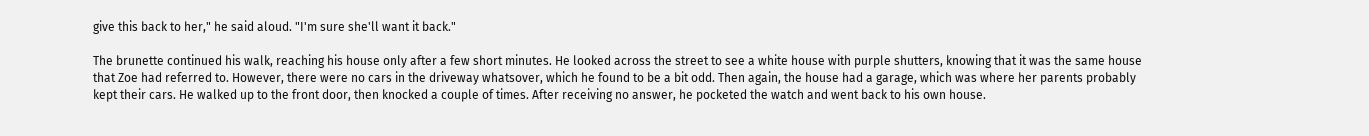give this back to her," he said aloud. "I'm sure she'll want it back."

The brunette continued his walk, reaching his house only after a few short minutes. He looked across the street to see a white house with purple shutters, knowing that it was the same house that Zoe had referred to. However, there were no cars in the driveway whatsover, which he found to be a bit odd. Then again, the house had a garage, which was where her parents probably kept their cars. He walked up to the front door, then knocked a couple of times. After receiving no answer, he pocketed the watch and went back to his own house.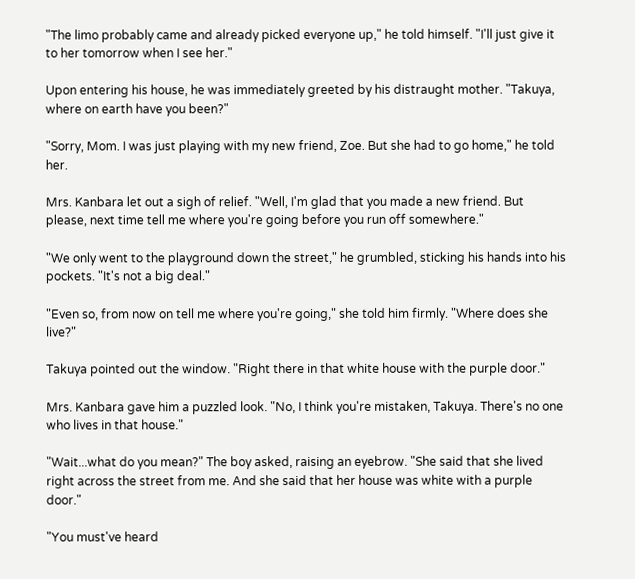"The limo probably came and already picked everyone up," he told himself. "I'll just give it to her tomorrow when I see her."

Upon entering his house, he was immediately greeted by his distraught mother. "Takuya, where on earth have you been?"

"Sorry, Mom. I was just playing with my new friend, Zoe. But she had to go home," he told her.

Mrs. Kanbara let out a sigh of relief. "Well, I'm glad that you made a new friend. But please, next time tell me where you're going before you run off somewhere."

"We only went to the playground down the street," he grumbled, sticking his hands into his pockets. "It's not a big deal."

"Even so, from now on tell me where you're going," she told him firmly. "Where does she live?"

Takuya pointed out the window. "Right there in that white house with the purple door."

Mrs. Kanbara gave him a puzzled look. "No, I think you're mistaken, Takuya. There's no one who lives in that house."

"Wait...what do you mean?" The boy asked, raising an eyebrow. "She said that she lived right across the street from me. And she said that her house was white with a purple door."

"You must've heard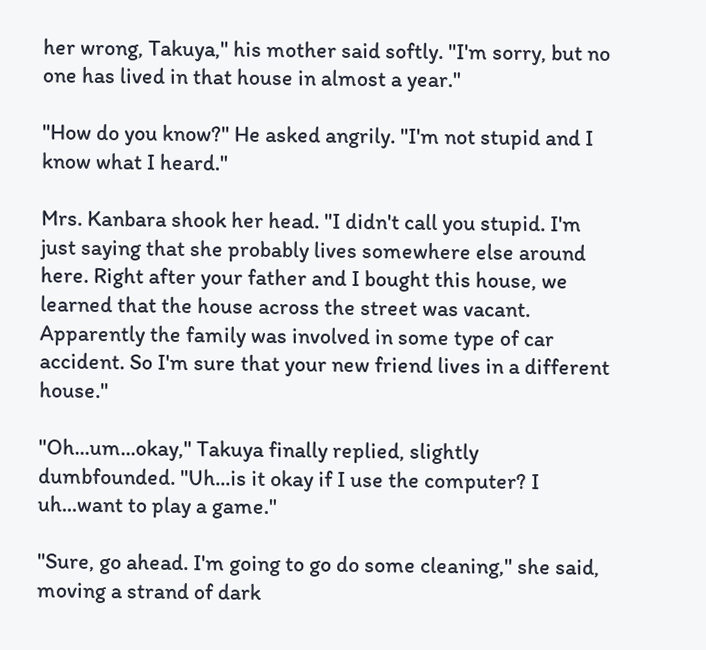her wrong, Takuya," his mother said softly. "I'm sorry, but no one has lived in that house in almost a year."

"How do you know?" He asked angrily. "I'm not stupid and I know what I heard."

Mrs. Kanbara shook her head. "I didn't call you stupid. I'm just saying that she probably lives somewhere else around here. Right after your father and I bought this house, we learned that the house across the street was vacant. Apparently the family was involved in some type of car accident. So I'm sure that your new friend lives in a different house."

"Oh...um...okay," Takuya finally replied, slightly dumbfounded. "Uh...is it okay if I use the computer? I uh...want to play a game."

"Sure, go ahead. I'm going to go do some cleaning," she said, moving a strand of dark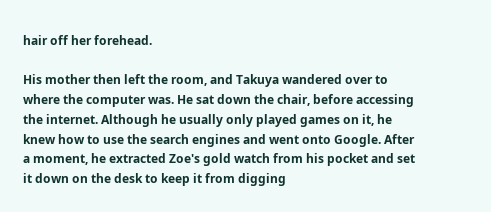hair off her forehead.

His mother then left the room, and Takuya wandered over to where the computer was. He sat down the chair, before accessing the internet. Although he usually only played games on it, he knew how to use the search engines and went onto Google. After a moment, he extracted Zoe's gold watch from his pocket and set it down on the desk to keep it from digging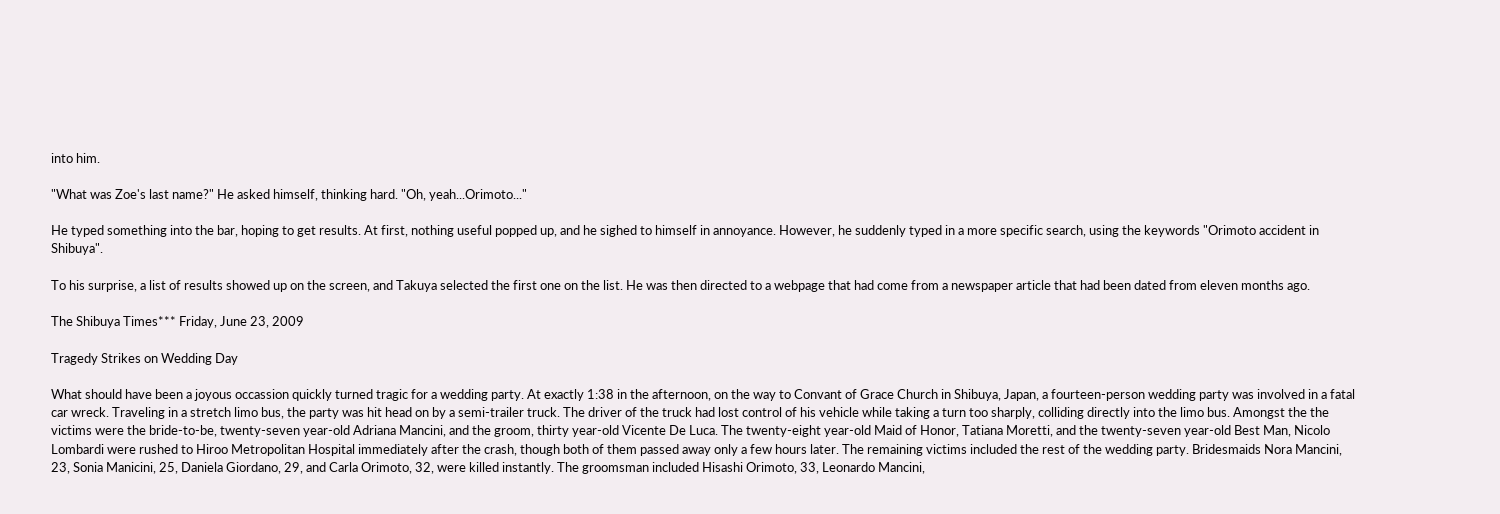into him.

"What was Zoe's last name?" He asked himself, thinking hard. "Oh, yeah...Orimoto..."

He typed something into the bar, hoping to get results. At first, nothing useful popped up, and he sighed to himself in annoyance. However, he suddenly typed in a more specific search, using the keywords "Orimoto accident in Shibuya".

To his surprise, a list of results showed up on the screen, and Takuya selected the first one on the list. He was then directed to a webpage that had come from a newspaper article that had been dated from eleven months ago.

The Shibuya Times*** Friday, June 23, 2009

Tragedy Strikes on Wedding Day

What should have been a joyous occassion quickly turned tragic for a wedding party. At exactly 1:38 in the afternoon, on the way to Convant of Grace Church in Shibuya, Japan, a fourteen-person wedding party was involved in a fatal car wreck. Traveling in a stretch limo bus, the party was hit head on by a semi-trailer truck. The driver of the truck had lost control of his vehicle while taking a turn too sharply, colliding directly into the limo bus. Amongst the the victims were the bride-to-be, twenty-seven year-old Adriana Mancini, and the groom, thirty year-old Vicente De Luca. The twenty-eight year-old Maid of Honor, Tatiana Moretti, and the twenty-seven year-old Best Man, Nicolo Lombardi were rushed to Hiroo Metropolitan Hospital immediately after the crash, though both of them passed away only a few hours later. The remaining victims included the rest of the wedding party. Bridesmaids Nora Mancini, 23, Sonia Manicini, 25, Daniela Giordano, 29, and Carla Orimoto, 32, were killed instantly. The groomsman included Hisashi Orimoto, 33, Leonardo Mancini,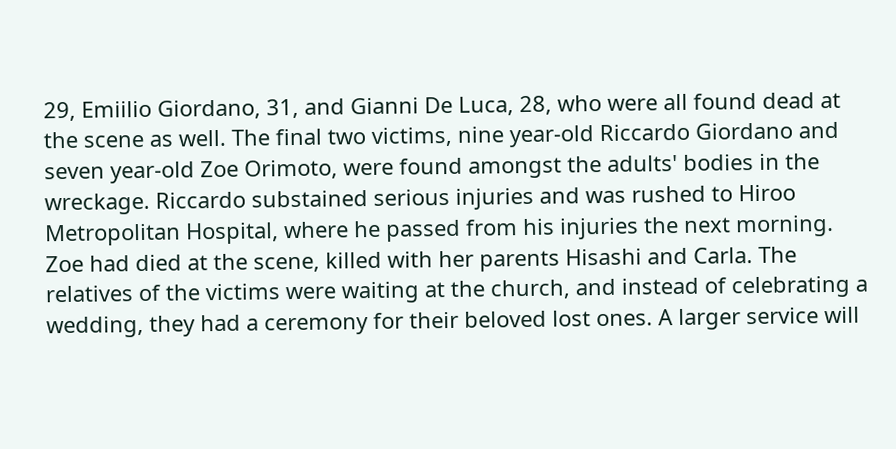29, Emiilio Giordano, 31, and Gianni De Luca, 28, who were all found dead at the scene as well. The final two victims, nine year-old Riccardo Giordano and seven year-old Zoe Orimoto, were found amongst the adults' bodies in the wreckage. Riccardo substained serious injuries and was rushed to Hiroo Metropolitan Hospital, where he passed from his injuries the next morning. Zoe had died at the scene, killed with her parents Hisashi and Carla. The relatives of the victims were waiting at the church, and instead of celebrating a wedding, they had a ceremony for their beloved lost ones. A larger service will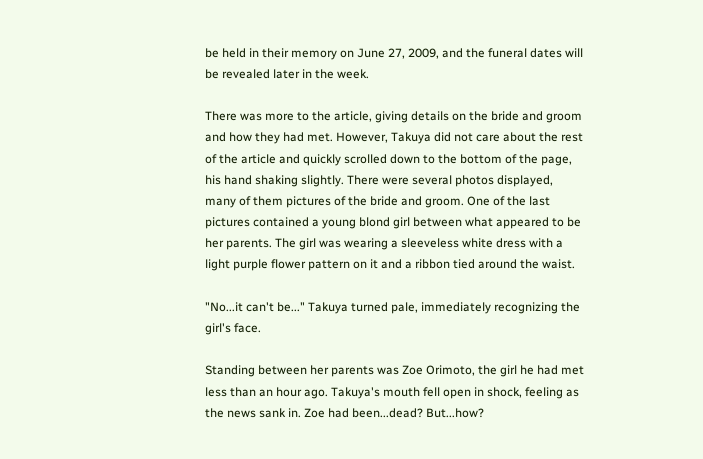be held in their memory on June 27, 2009, and the funeral dates will be revealed later in the week.

There was more to the article, giving details on the bride and groom and how they had met. However, Takuya did not care about the rest of the article and quickly scrolled down to the bottom of the page, his hand shaking slightly. There were several photos displayed, many of them pictures of the bride and groom. One of the last pictures contained a young blond girl between what appeared to be her parents. The girl was wearing a sleeveless white dress with a light purple flower pattern on it and a ribbon tied around the waist.

"No...it can't be..." Takuya turned pale, immediately recognizing the girl's face.

Standing between her parents was Zoe Orimoto, the girl he had met less than an hour ago. Takuya's mouth fell open in shock, feeling as the news sank in. Zoe had been...dead? But...how?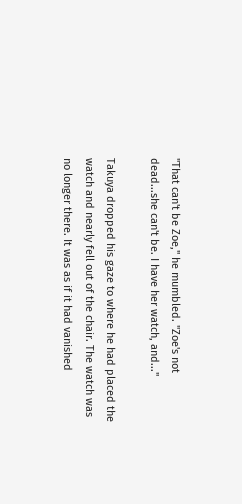"That can't be Zoe," he mumbled. "Zoe's not dead...she can't be. I have her watch, and..."

Takuya dropped his gaze to where he had placed the watch and nearly fell out of the chair. The watch was no longer there. It was as if it had vanished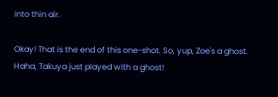into thin air.

Okay! That is the end of this one-shot. So, yup, Zoe's a ghost. Haha, Takuya just played with a ghost!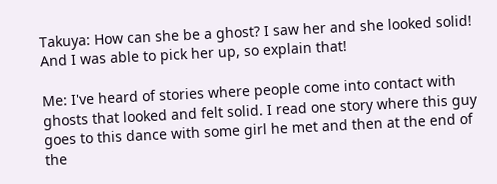Takuya: How can she be a ghost? I saw her and she looked solid! And I was able to pick her up, so explain that!

Me: I've heard of stories where people come into contact with ghosts that looked and felt solid. I read one story where this guy goes to this dance with some girl he met and then at the end of the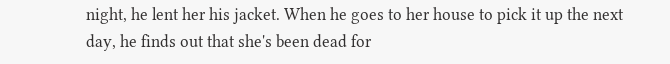night, he lent her his jacket. When he goes to her house to pick it up the next day, he finds out that she's been dead for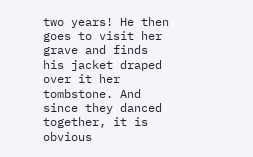two years! He then goes to visit her grave and finds his jacket draped over it her tombstone. And since they danced together, it is obvious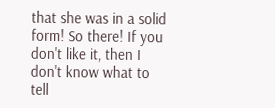that she was in a solid form! So there! If you don't like it, then I don't know what to tell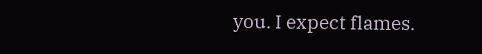you. I expect flames.